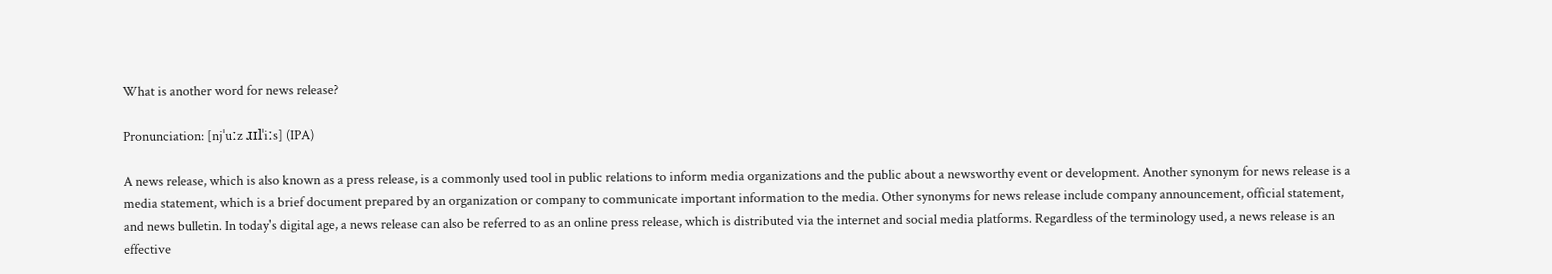What is another word for news release?

Pronunciation: [njˈuːz ɹɪlˈiːs] (IPA)

A news release, which is also known as a press release, is a commonly used tool in public relations to inform media organizations and the public about a newsworthy event or development. Another synonym for news release is a media statement, which is a brief document prepared by an organization or company to communicate important information to the media. Other synonyms for news release include company announcement, official statement, and news bulletin. In today's digital age, a news release can also be referred to as an online press release, which is distributed via the internet and social media platforms. Regardless of the terminology used, a news release is an effective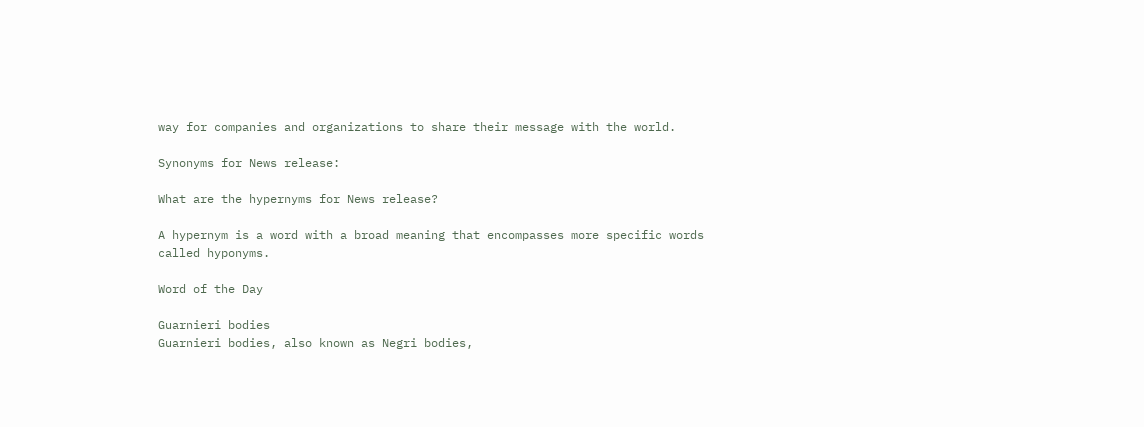way for companies and organizations to share their message with the world.

Synonyms for News release:

What are the hypernyms for News release?

A hypernym is a word with a broad meaning that encompasses more specific words called hyponyms.

Word of the Day

Guarnieri bodies
Guarnieri bodies, also known as Negri bodies,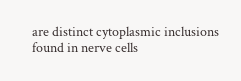are distinct cytoplasmic inclusions found in nerve cells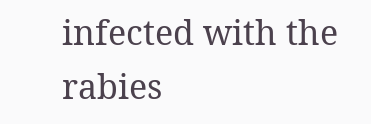infected with the rabies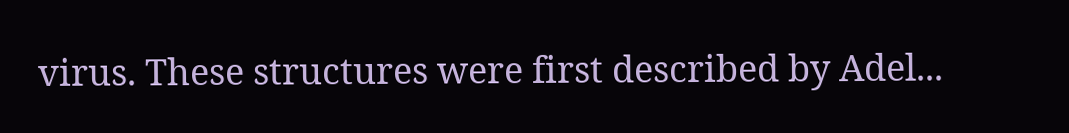virus. These structures were first described by Adel...